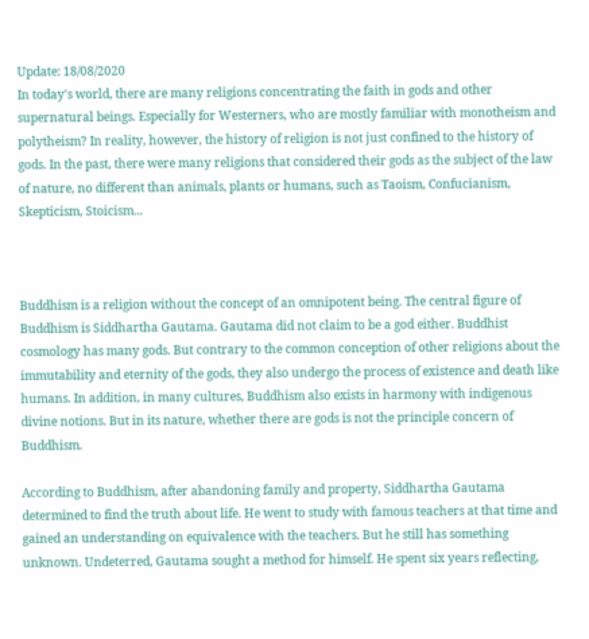Update: 18/08/2020
In today's world, there are many religions concentrating the faith in gods and other supernatural beings. Especially for Westerners, who are mostly familiar with monotheism and polytheism? In reality, however, the history of religion is not just confined to the history of gods. In the past, there were many religions that considered their gods as the subject of the law of nature, no different than animals, plants or humans, such as Taoism, Confucianism, Skepticism, Stoicism...



Buddhism is a religion without the concept of an omnipotent being. The central figure of Buddhism is Siddhartha Gautama. Gautama did not claim to be a god either. Buddhist cosmology has many gods. But contrary to the common conception of other religions about the immutability and eternity of the gods, they also undergo the process of existence and death like humans. In addition, in many cultures, Buddhism also exists in harmony with indigenous divine notions. But in its nature, whether there are gods is not the principle concern of Buddhism.

According to Buddhism, after abandoning family and property, Siddhartha Gautama determined to find the truth about life. He went to study with famous teachers at that time and gained an understanding on equivalence with the teachers. But he still has something unknown. Undeterred, Gautama sought a method for himself. He spent six years reflecting,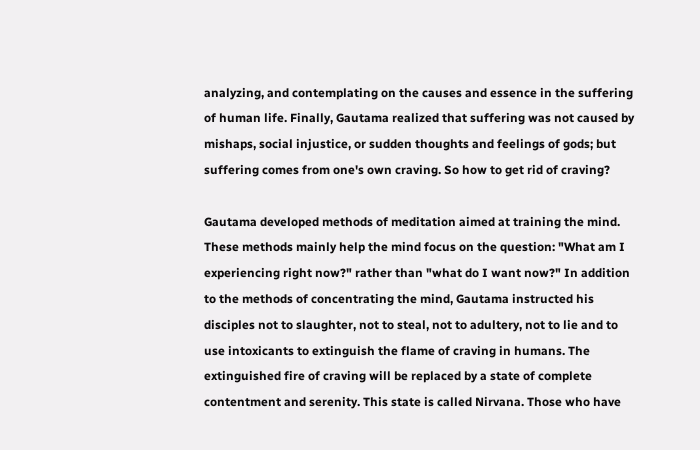analyzing, and contemplating on the causes and essence in the suffering of human life. Finally, Gautama realized that suffering was not caused by mishaps, social injustice, or sudden thoughts and feelings of gods; but suffering comes from one's own craving. So how to get rid of craving?

Gautama developed methods of meditation aimed at training the mind. These methods mainly help the mind focus on the question: "What am I experiencing right now?" rather than "what do I want now?" In addition to the methods of concentrating the mind, Gautama instructed his disciples not to slaughter, not to steal, not to adultery, not to lie and to use intoxicants to extinguish the flame of craving in humans. The extinguished fire of craving will be replaced by a state of complete contentment and serenity. This state is called Nirvana. Those who have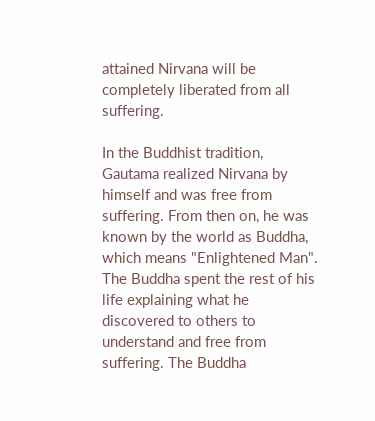attained Nirvana will be completely liberated from all suffering.

In the Buddhist tradition, Gautama realized Nirvana by himself and was free from suffering. From then on, he was known by the world as Buddha, which means "Enlightened Man". The Buddha spent the rest of his life explaining what he discovered to others to understand and free from suffering. The Buddha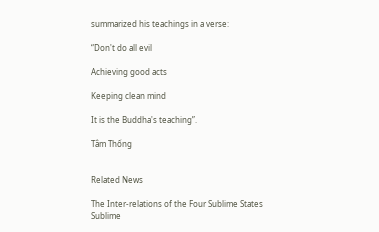summarized his teachings in a verse:

“Don't do all evil

Achieving good acts

Keeping clean mind

It is the Buddha's teaching”.

Tâm Thống


Related News

The Inter-relations of the Four Sublime States
Sublime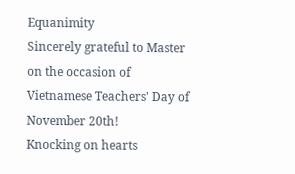Equanimity
Sincerely grateful to Master on the occasion of Vietnamese Teachers' Day of November 20th!
Knocking on hearts